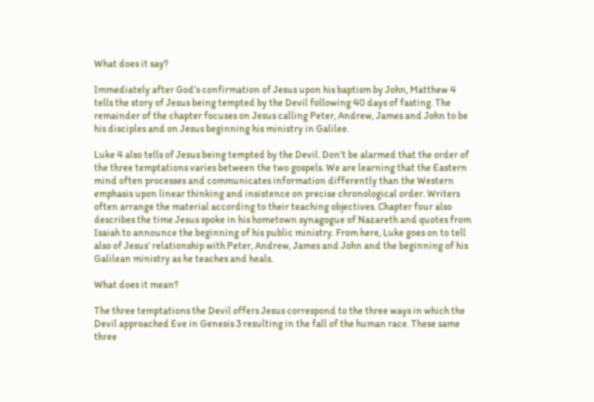What does it say?

Immediately after God’s confirmation of Jesus upon his baptism by John, Matthew 4 tells the story of Jesus being tempted by the Devil following 40 days of fasting. The remainder of the chapter focuses on Jesus calling Peter, Andrew, James and John to be his disciples and on Jesus beginning his ministry in Galilee.

Luke 4 also tells of Jesus being tempted by the Devil. Don’t be alarmed that the order of the three temptations varies between the two gospels. We are learning that the Eastern mind often processes and communicates information differently than the Western emphasis upon linear thinking and insistence on precise chronological order. Writers often arrange the material according to their teaching objectives. Chapter four also describes the time Jesus spoke in his hometown synagogue of Nazareth and quotes from Isaiah to announce the beginning of his public ministry. From here, Luke goes on to tell also of Jesus’ relationship with Peter, Andrew, James and John and the beginning of his Galilean ministry as he teaches and heals.

What does it mean?

The three temptations the Devil offers Jesus correspond to the three ways in which the Devil approached Eve in Genesis 3 resulting in the fall of the human race. These same three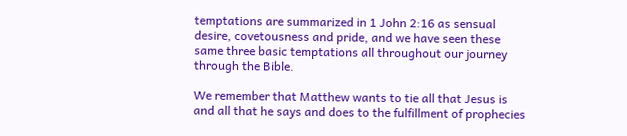temptations are summarized in 1 John 2:16 as sensual desire, covetousness and pride, and we have seen these same three basic temptations all throughout our journey through the Bible.

We remember that Matthew wants to tie all that Jesus is and all that he says and does to the fulfillment of prophecies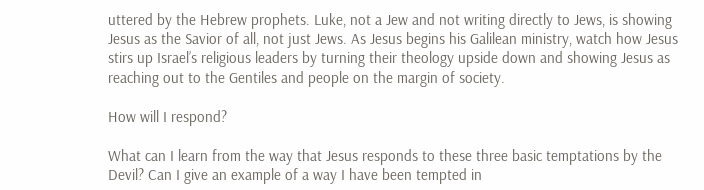uttered by the Hebrew prophets. Luke, not a Jew and not writing directly to Jews, is showing Jesus as the Savior of all, not just Jews. As Jesus begins his Galilean ministry, watch how Jesus stirs up Israel’s religious leaders by turning their theology upside down and showing Jesus as reaching out to the Gentiles and people on the margin of society.

How will I respond?

What can I learn from the way that Jesus responds to these three basic temptations by the Devil? Can I give an example of a way I have been tempted in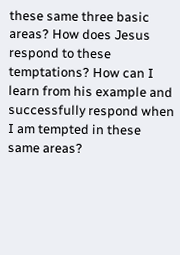these same three basic areas? How does Jesus respond to these temptations? How can I learn from his example and successfully respond when I am tempted in these same areas?